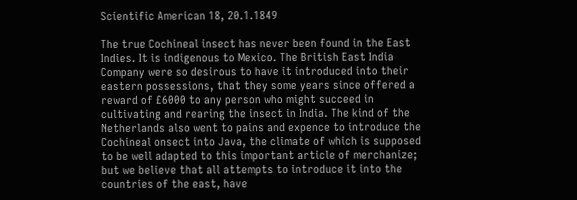Scientific American 18, 20.1.1849

The true Cochineal insect has never been found in the East Indies. It is indigenous to Mexico. The British East India Company were so desirous to have it introduced into their eastern possessions, that they some years since offered a reward of £6000 to any person who might succeed in cultivating and rearing the insect in India. The kind of the Netherlands also went to pains and expence to introduce the Cochineal onsect into Java, the climate of which is supposed to be well adapted to this important article of merchanize; but we believe that all attempts to introduce it into the countries of the east, have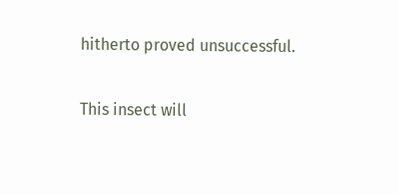hitherto proved unsuccessful.

This insect will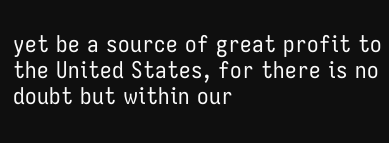yet be a source of great profit to the United States, for there is no doubt but within our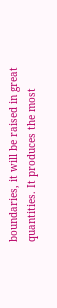boundaries, it will be raised in great quantities. It produces the most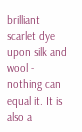brilliant scarlet dye upon silk and wool - nothing can equal it. It is also a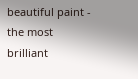beautiful paint - the most brilliant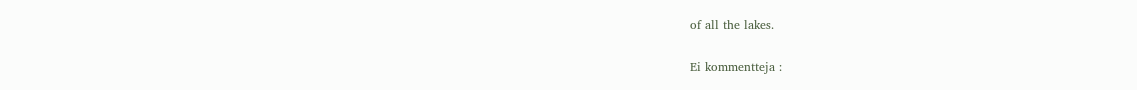of all the lakes.

Ei kommentteja :